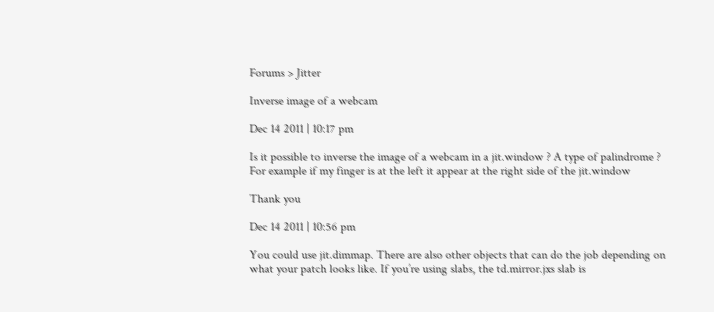Forums > Jitter

Inverse image of a webcam

Dec 14 2011 | 10:17 pm

Is it possible to inverse the image of a webcam in a jit.window ? A type of palindrome ? For example if my finger is at the left it appear at the right side of the jit.window

Thank you

Dec 14 2011 | 10:56 pm

You could use jit.dimmap. There are also other objects that can do the job depending on what your patch looks like. If you’re using slabs, the td.mirror.jxs slab is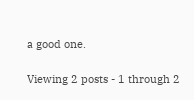a good one.

Viewing 2 posts - 1 through 2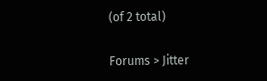(of 2 total)

Forums > Jitter